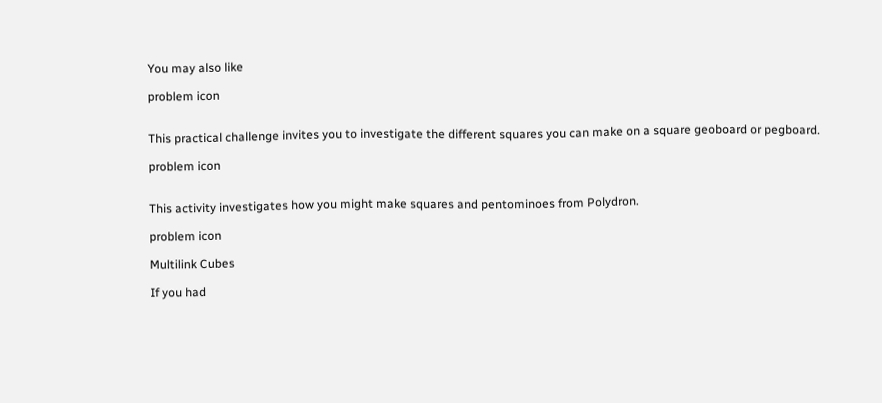You may also like

problem icon


This practical challenge invites you to investigate the different squares you can make on a square geoboard or pegboard.

problem icon


This activity investigates how you might make squares and pentominoes from Polydron.

problem icon

Multilink Cubes

If you had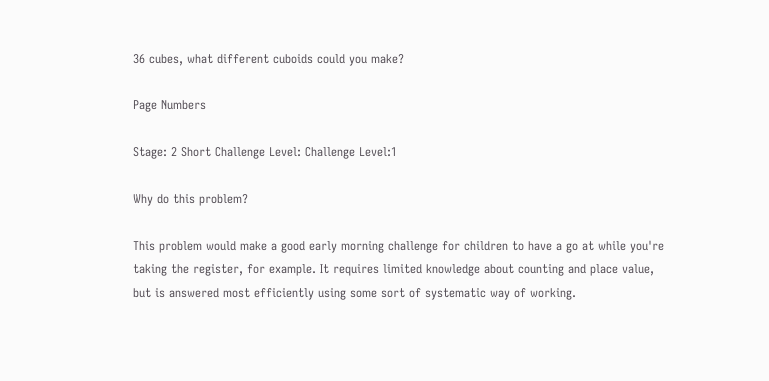36 cubes, what different cuboids could you make?

Page Numbers

Stage: 2 Short Challenge Level: Challenge Level:1

Why do this problem?

This problem would make a good early morning challenge for children to have a go at while you're taking the register, for example. It requires limited knowledge about counting and place value, but is answered most efficiently using some sort of systematic way of working.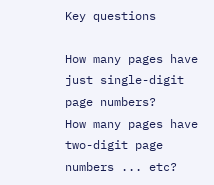Key questions

How many pages have just single-digit page numbers?
How many pages have two-digit page numbers ... etc?